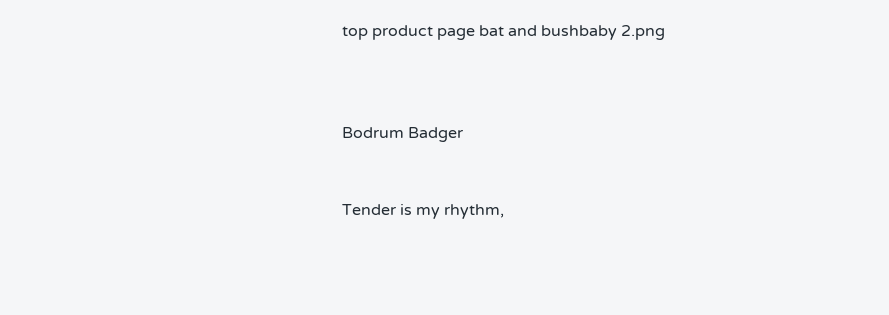top product page bat and bushbaby 2.png



Bodrum Badger


Tender is my rhythm,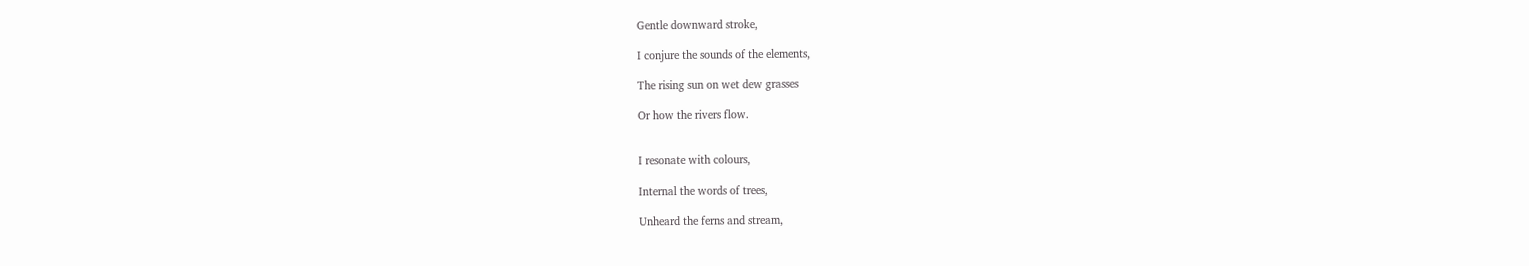Gentle downward stroke,

I conjure the sounds of the elements,

The rising sun on wet dew grasses

Or how the rivers flow.


I resonate with colours,

Internal the words of trees,

Unheard the ferns and stream,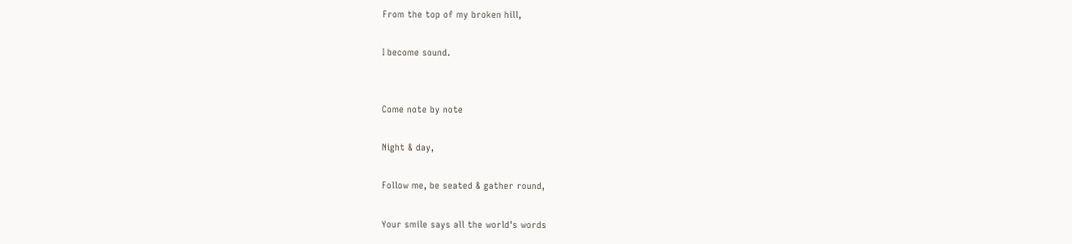From the top of my broken hill,

I become sound.


Come note by note

Night & day,

Follow me, be seated & gather round,

Your smile says all the world's words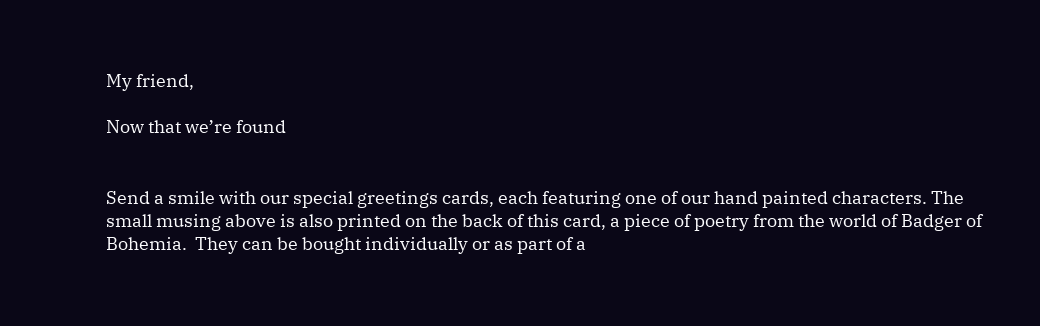My friend,

Now that we’re found


Send a smile with our special greetings cards, each featuring one of our hand painted characters. The small musing above is also printed on the back of this card, a piece of poetry from the world of Badger of Bohemia.  They can be bought individually or as part of a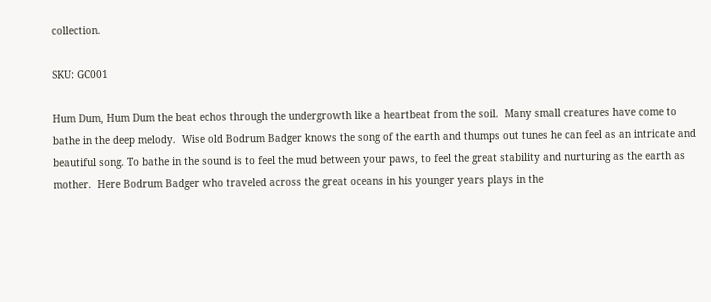collection.

SKU: GC001

Hum Dum, Hum Dum the beat echos through the undergrowth like a heartbeat from the soil.  Many small creatures have come to bathe in the deep melody.  Wise old Bodrum Badger knows the song of the earth and thumps out tunes he can feel as an intricate and beautiful song. To bathe in the sound is to feel the mud between your paws, to feel the great stability and nurturing as the earth as mother.  Here Bodrum Badger who traveled across the great oceans in his younger years plays in the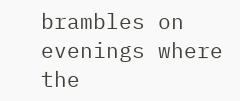brambles on evenings where the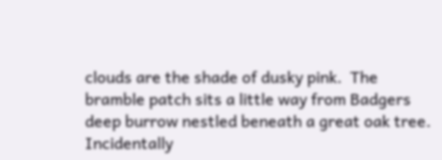clouds are the shade of dusky pink.  The bramble patch sits a little way from Badgers deep burrow nestled beneath a great oak tree.  Incidentally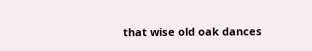that wise old oak dances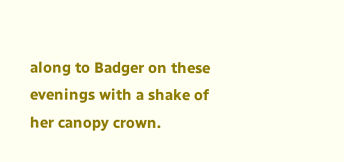along to Badger on these evenings with a shake of her canopy crown.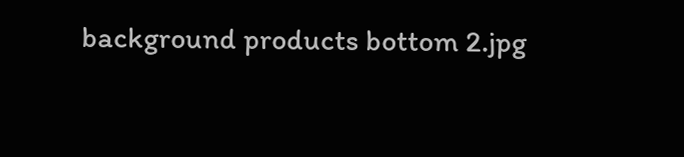background products bottom 2.jpg